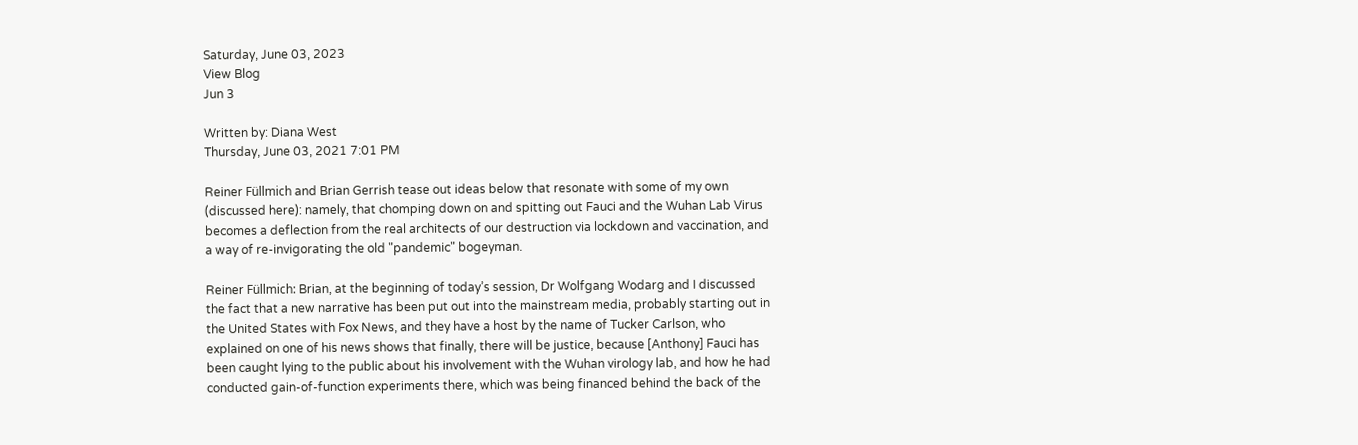Saturday, June 03, 2023
View Blog
Jun 3

Written by: Diana West
Thursday, June 03, 2021 7:01 PM

Reiner Füllmich and Brian Gerrish tease out ideas below that resonate with some of my own  (discussed here): namely, that chomping down on and spitting out Fauci and the Wuhan Lab Virus becomes a deflection from the real architects of our destruction via lockdown and vaccination, and a way of re-invigorating the old "pandemic" bogeyman.

Reiner Füllmich: Brian, at the beginning of today’s session, Dr Wolfgang Wodarg and I discussed the fact that a new narrative has been put out into the mainstream media, probably starting out in the United States with Fox News, and they have a host by the name of Tucker Carlson, who explained on one of his news shows that finally, there will be justice, because [Anthony] Fauci has been caught lying to the public about his involvement with the Wuhan virology lab, and how he had conducted gain-of-function experiments there, which was being financed behind the back of the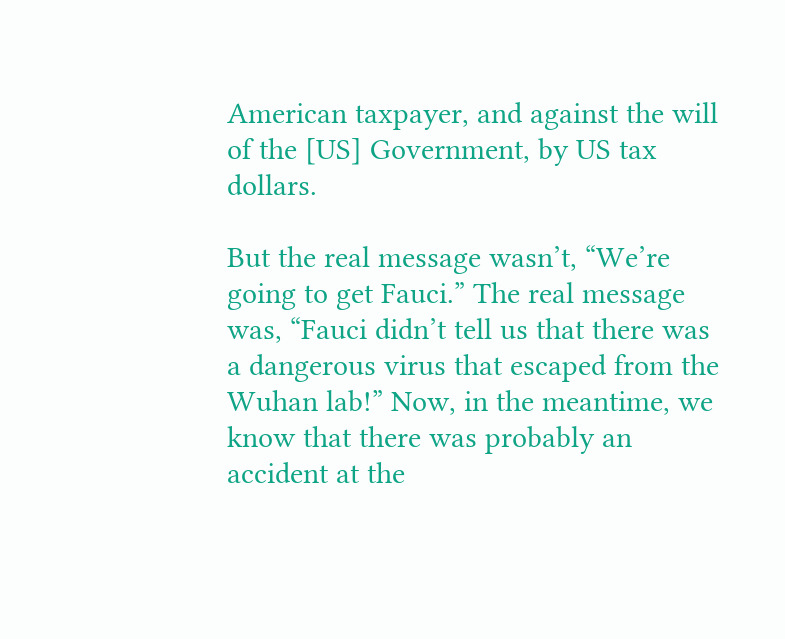American taxpayer, and against the will of the [US] Government, by US tax dollars.

But the real message wasn’t, “We’re going to get Fauci.” The real message was, “Fauci didn’t tell us that there was a dangerous virus that escaped from the Wuhan lab!” Now, in the meantime, we know that there was probably an accident at the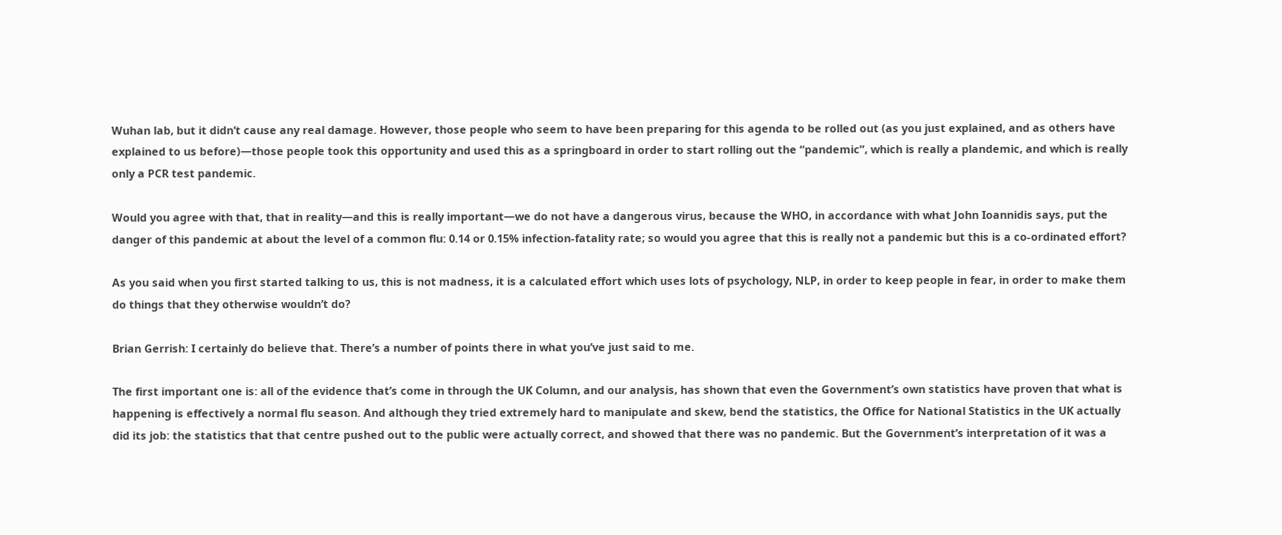Wuhan lab, but it didn’t cause any real damage. However, those people who seem to have been preparing for this agenda to be rolled out (as you just explained, and as others have explained to us before)—those people took this opportunity and used this as a springboard in order to start rolling out the “pandemic”, which is really a plandemic, and which is really only a PCR test pandemic.

Would you agree with that, that in reality—and this is really important—we do not have a dangerous virus, because the WHO, in accordance with what John Ioannidis says, put the danger of this pandemic at about the level of a common flu: 0.14 or 0.15% infection-fatality rate; so would you agree that this is really not a pandemic but this is a co-ordinated effort?

As you said when you first started talking to us, this is not madness, it is a calculated effort which uses lots of psychology, NLP, in order to keep people in fear, in order to make them do things that they otherwise wouldn’t do?

Brian Gerrish: I certainly do believe that. There’s a number of points there in what you’ve just said to me.

The first important one is: all of the evidence that’s come in through the UK Column, and our analysis, has shown that even the Government’s own statistics have proven that what is happening is effectively a normal flu season. And although they tried extremely hard to manipulate and skew, bend the statistics, the Office for National Statistics in the UK actually did its job: the statistics that that centre pushed out to the public were actually correct, and showed that there was no pandemic. But the Government’s interpretation of it was a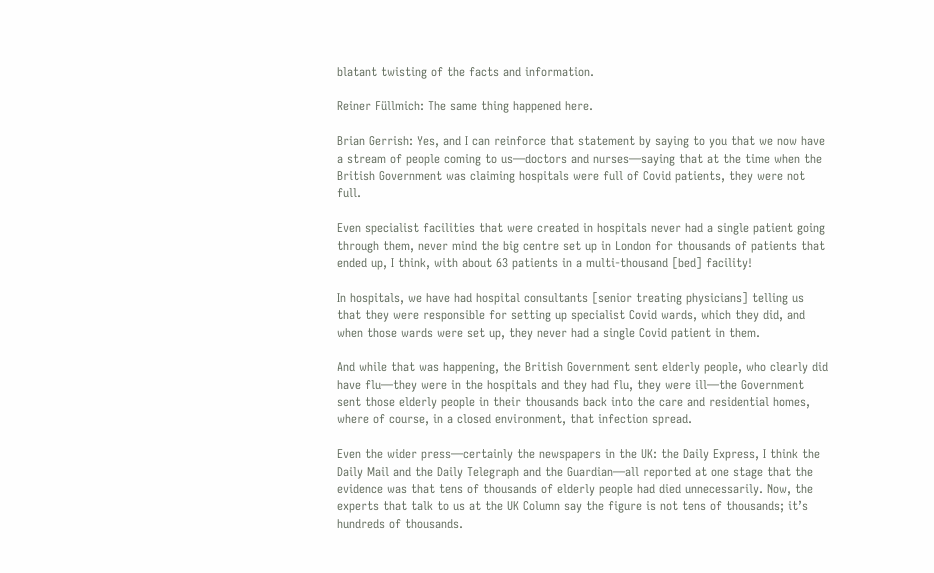blatant twisting of the facts and information.

Reiner Füllmich: The same thing happened here.

Brian Gerrish: Yes, and I can reinforce that statement by saying to you that we now have a stream of people coming to us—doctors and nurses—saying that at the time when the British Government was claiming hospitals were full of Covid patients, they were not full.

Even specialist facilities that were created in hospitals never had a single patient going through them, never mind the big centre set up in London for thousands of patients that ended up, I think, with about 63 patients in a multi-thousand [bed] facility!

In hospitals, we have had hospital consultants [senior treating physicians] telling us that they were responsible for setting up specialist Covid wards, which they did, and when those wards were set up, they never had a single Covid patient in them.

And while that was happening, the British Government sent elderly people, who clearly did have flu—they were in the hospitals and they had flu, they were ill—the Government sent those elderly people in their thousands back into the care and residential homes, where of course, in a closed environment, that infection spread.

Even the wider press—certainly the newspapers in the UK: the Daily Express, I think the Daily Mail and the Daily Telegraph and the Guardian—all reported at one stage that the evidence was that tens of thousands of elderly people had died unnecessarily. Now, the experts that talk to us at the UK Column say the figure is not tens of thousands; it’s hundreds of thousands.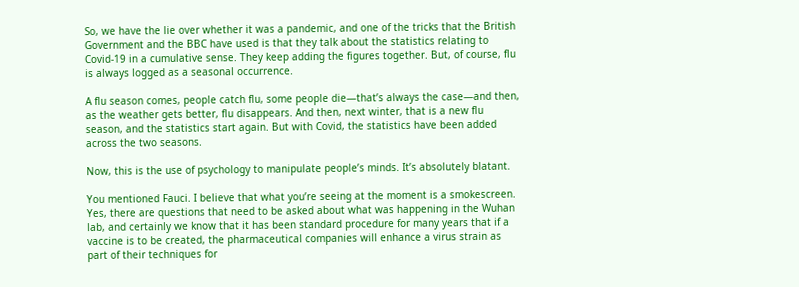So, we have the lie over whether it was a pandemic, and one of the tricks that the British Government and the BBC have used is that they talk about the statistics relating to Covid-19 in a cumulative sense. They keep adding the figures together. But, of course, flu is always logged as a seasonal occurrence.

A flu season comes, people catch flu, some people die—that’s always the case—and then, as the weather gets better, flu disappears. And then, next winter, that is a new flu season, and the statistics start again. But with Covid, the statistics have been added across the two seasons.

Now, this is the use of psychology to manipulate people’s minds. It’s absolutely blatant.

You mentioned Fauci. I believe that what you’re seeing at the moment is a smokescreen. Yes, there are questions that need to be asked about what was happening in the Wuhan lab, and certainly we know that it has been standard procedure for many years that if a vaccine is to be created, the pharmaceutical companies will enhance a virus strain as part of their techniques for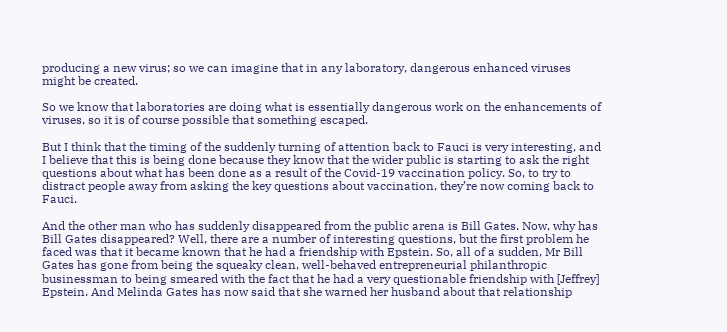producing a new virus; so we can imagine that in any laboratory, dangerous enhanced viruses might be created.

So we know that laboratories are doing what is essentially dangerous work on the enhancements of viruses, so it is of course possible that something escaped.

But I think that the timing of the suddenly turning of attention back to Fauci is very interesting, and I believe that this is being done because they know that the wider public is starting to ask the right questions about what has been done as a result of the Covid-19 vaccination policy. So, to try to distract people away from asking the key questions about vaccination, they’re now coming back to Fauci.

And the other man who has suddenly disappeared from the public arena is Bill Gates. Now, why has Bill Gates disappeared? Well, there are a number of interesting questions, but the first problem he faced was that it became known that he had a friendship with Epstein. So, all of a sudden, Mr Bill Gates has gone from being the squeaky clean, well-behaved entrepreneurial philanthropic businessman to being smeared with the fact that he had a very questionable friendship with [Jeffrey] Epstein. And Melinda Gates has now said that she warned her husband about that relationship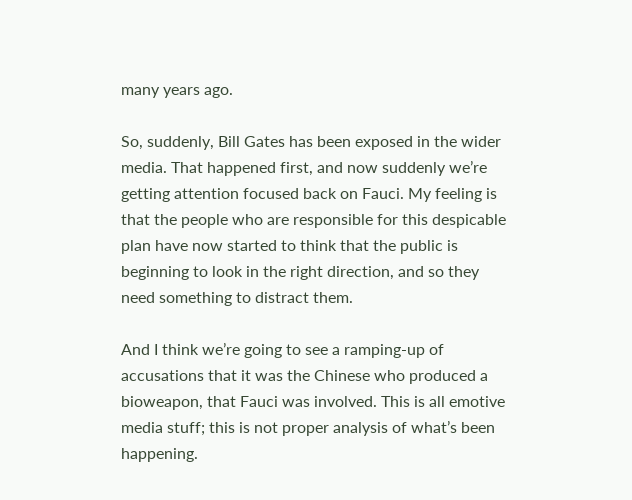many years ago.

So, suddenly, Bill Gates has been exposed in the wider media. That happened first, and now suddenly we’re getting attention focused back on Fauci. My feeling is that the people who are responsible for this despicable plan have now started to think that the public is beginning to look in the right direction, and so they need something to distract them.

And I think we’re going to see a ramping-up of accusations that it was the Chinese who produced a bioweapon, that Fauci was involved. This is all emotive media stuff; this is not proper analysis of what’s been happening.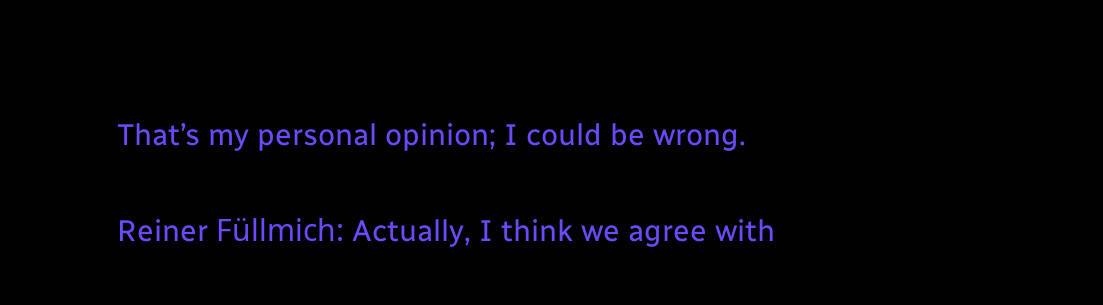That’s my personal opinion; I could be wrong.

Reiner Füllmich: Actually, I think we agree with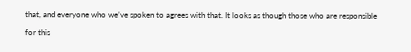that, and everyone who we’ve spoken to agrees with that. It looks as though those who are responsible for this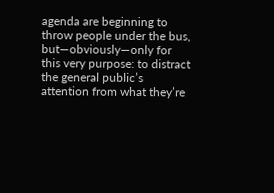agenda are beginning to throw people under the bus, but—obviously—only for this very purpose: to distract the general public’s attention from what they’re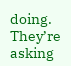doing. They’re asking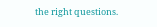the right questions.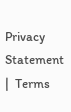Privacy Statement  |  Terms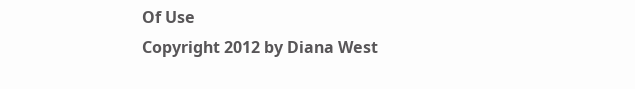Of Use
Copyright 2012 by Diana West